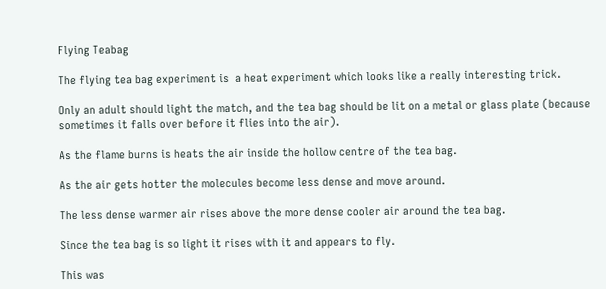Flying Teabag

The flying tea bag experiment is  a heat experiment which looks like a really interesting trick.

Only an adult should light the match, and the tea bag should be lit on a metal or glass plate (because sometimes it falls over before it flies into the air).

As the flame burns is heats the air inside the hollow centre of the tea bag.

As the air gets hotter the molecules become less dense and move around.

The less dense warmer air rises above the more dense cooler air around the tea bag.

Since the tea bag is so light it rises with it and appears to fly.

This was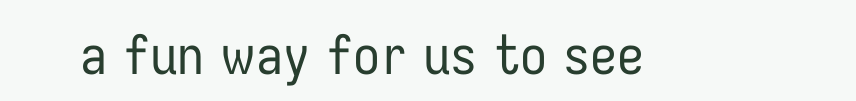a fun way for us to see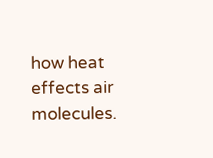how heat effects air molecules.